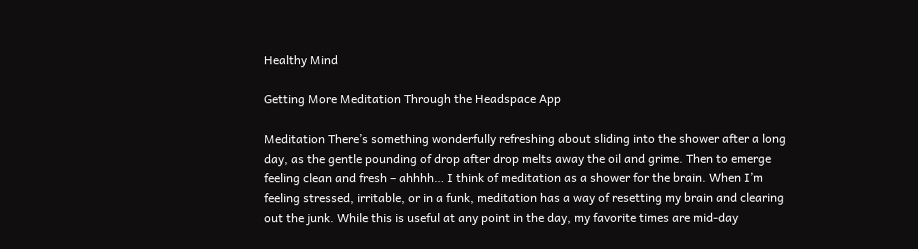Healthy Mind

Getting More Meditation Through the Headspace App

Meditation There’s something wonderfully refreshing about sliding into the shower after a long day, as the gentle pounding of drop after drop melts away the oil and grime. Then to emerge feeling clean and fresh – ahhhh… I think of meditation as a shower for the brain. When I’m feeling stressed, irritable, or in a funk, meditation has a way of resetting my brain and clearing out the junk. While this is useful at any point in the day, my favorite times are mid-day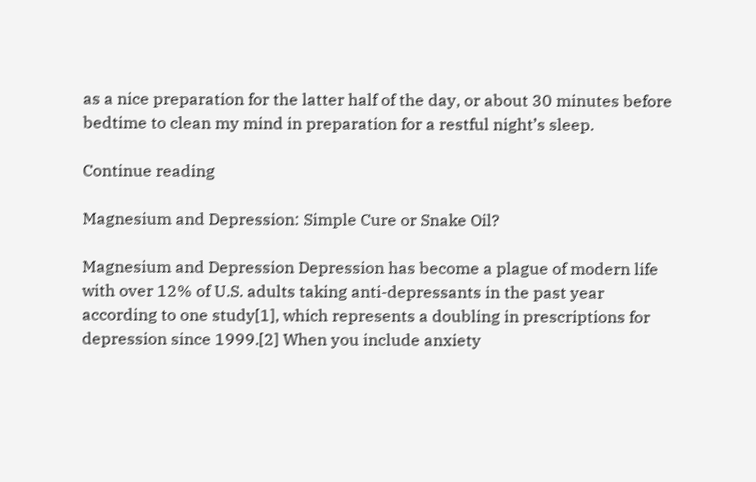as a nice preparation for the latter half of the day, or about 30 minutes before bedtime to clean my mind in preparation for a restful night’s sleep.

Continue reading

Magnesium and Depression: Simple Cure or Snake Oil?

Magnesium and Depression Depression has become a plague of modern life with over 12% of U.S. adults taking anti-depressants in the past year according to one study[1], which represents a doubling in prescriptions for depression since 1999.[2] When you include anxiety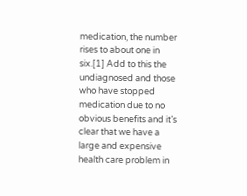medication, the number rises to about one in six.[1] Add to this the undiagnosed and those who have stopped medication due to no obvious benefits and it’s clear that we have a large and expensive health care problem in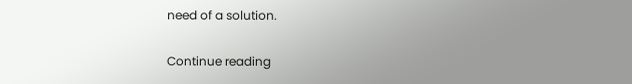need of a solution.

Continue reading